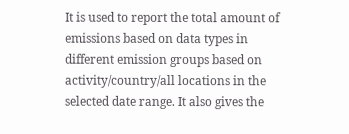It is used to report the total amount of emissions based on data types in different emission groups based on activity/country/all locations in the selected date range. It also gives the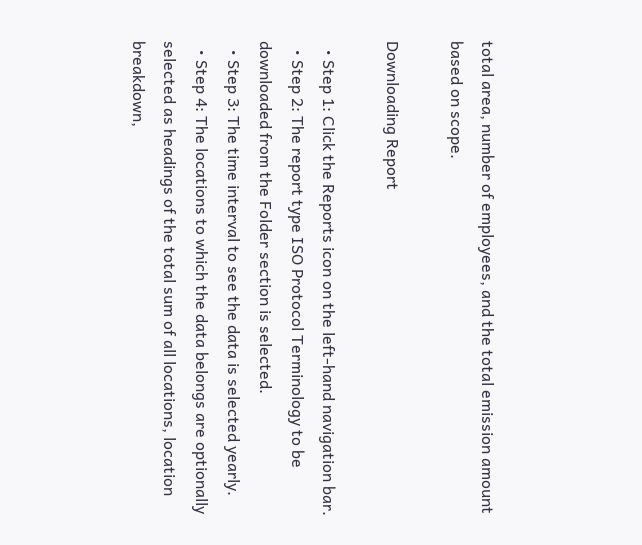total area, number of employees, and the total emission amount based on scope.

Downloading Report

  • Step 1: Click the Reports icon on the left-hand navigation bar.
  • Step 2: The report type ISO Protocol Terminology to be downloaded from the Folder section is selected.
  • Step 3: The time interval to see the data is selected yearly.
  • Step 4: The locations to which the data belongs are optionally selected as headings of the total sum of all locations, location breakdown,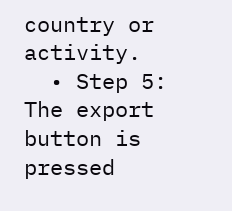country or activity.
  • Step 5: The export button is pressed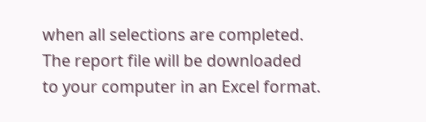when all selections are completed. The report file will be downloaded to your computer in an Excel format.